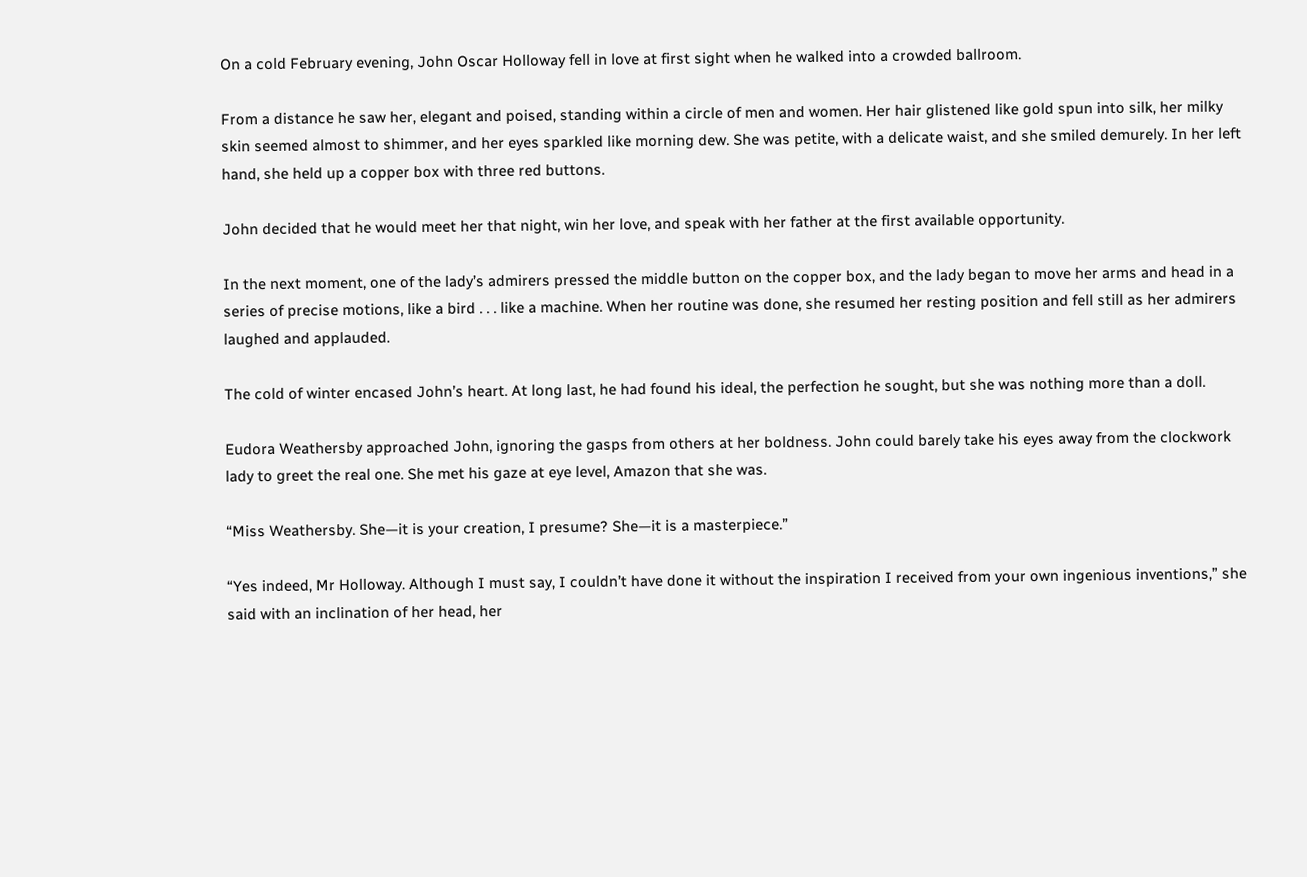On a cold February evening, John Oscar Holloway fell in love at first sight when he walked into a crowded ballroom.

From a distance he saw her, elegant and poised, standing within a circle of men and women. Her hair glistened like gold spun into silk, her milky skin seemed almost to shimmer, and her eyes sparkled like morning dew. She was petite, with a delicate waist, and she smiled demurely. In her left hand, she held up a copper box with three red buttons.

John decided that he would meet her that night, win her love, and speak with her father at the first available opportunity.

In the next moment, one of the lady’s admirers pressed the middle button on the copper box, and the lady began to move her arms and head in a series of precise motions, like a bird . . . like a machine. When her routine was done, she resumed her resting position and fell still as her admirers laughed and applauded.

The cold of winter encased John’s heart. At long last, he had found his ideal, the perfection he sought, but she was nothing more than a doll.

Eudora Weathersby approached John, ignoring the gasps from others at her boldness. John could barely take his eyes away from the clockwork lady to greet the real one. She met his gaze at eye level, Amazon that she was.

“Miss Weathersby. She—it is your creation, I presume? She—it is a masterpiece.”

“Yes indeed, Mr Holloway. Although I must say, I couldn’t have done it without the inspiration I received from your own ingenious inventions,” she said with an inclination of her head, her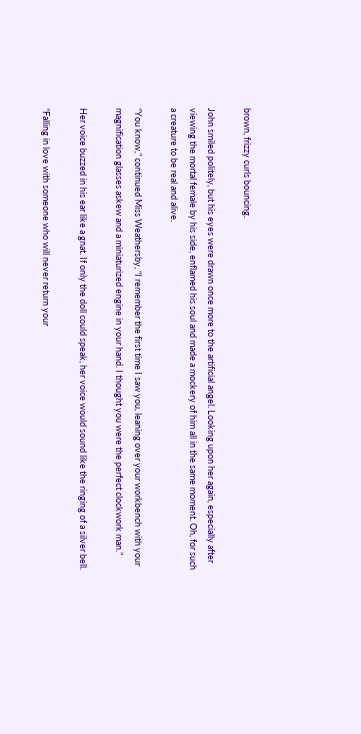brown, frizzy curls bouncing.

John smiled politely, but his eyes were drawn once more to the artificial angel. Looking upon her again, especially after viewing the mortal female by his side, enflamed his soul and made a mockery of him all in the same moment. Oh, for such a creature to be real and alive.

“You know,” continued Miss Weathersby, “I remember the first time I saw you, leaning over your workbench with your magnification glasses askew and a miniaturized engine in your hand. I thought you were the perfect clockwork man.”

Her voice buzzed in his ear like a gnat. If only the doll could speak, her voice would sound like the ringing of a silver bell.

“Falling in love with someone who will never return your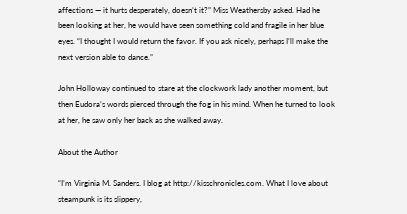affections — it hurts desperately, doesn’t it?” Miss Weathersby asked. Had he been looking at her, he would have seen something cold and fragile in her blue eyes. “I thought I would return the favor. If you ask nicely, perhaps I’ll make the next version able to dance.”

John Holloway continued to stare at the clockwork lady another moment, but then Eudora’s words pierced through the fog in his mind. When he turned to look at her, he saw only her back as she walked away.

About the Author

“I’m Virginia M. Sanders. I blog at http://kisschronicles.com. What I love about steampunk is its slippery,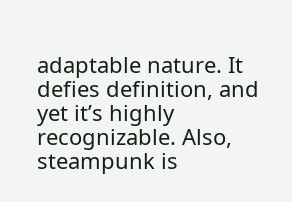adaptable nature. It defies definition, and yet it’s highly recognizable. Also, steampunk is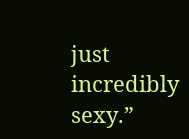just incredibly sexy.”